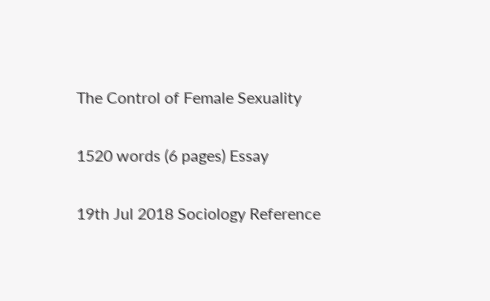The Control of Female Sexuality

1520 words (6 pages) Essay

19th Jul 2018 Sociology Reference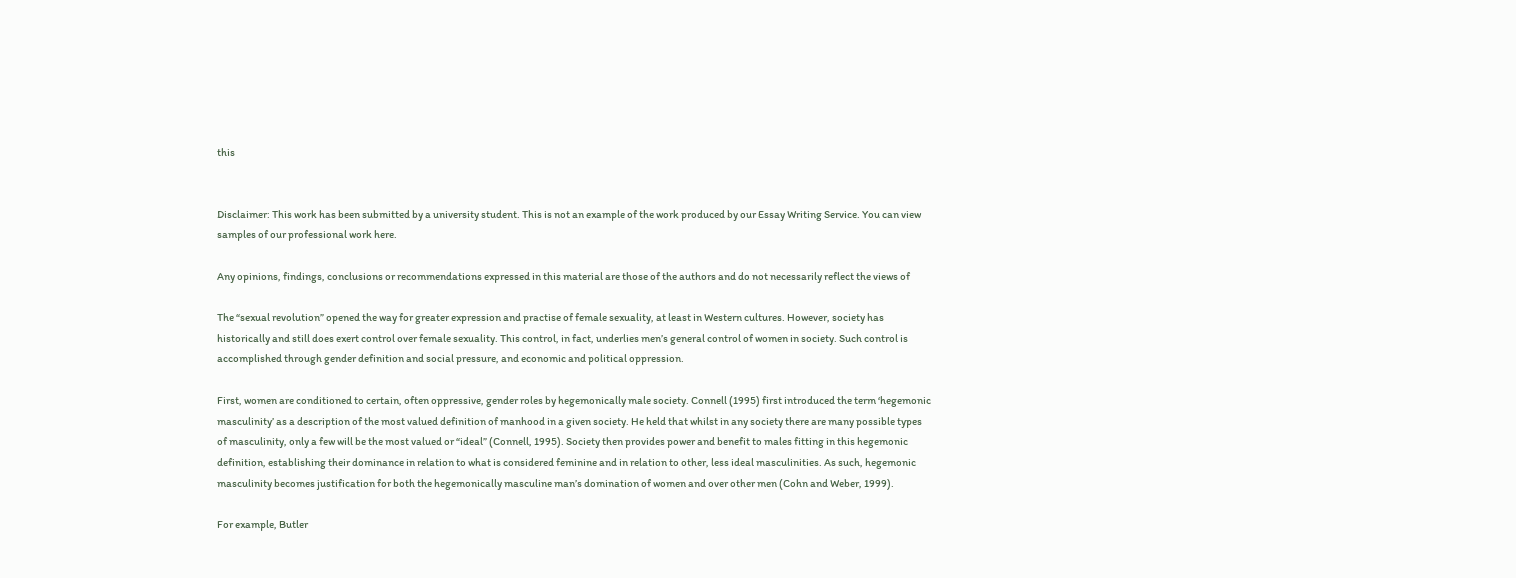this


Disclaimer: This work has been submitted by a university student. This is not an example of the work produced by our Essay Writing Service. You can view samples of our professional work here.

Any opinions, findings, conclusions or recommendations expressed in this material are those of the authors and do not necessarily reflect the views of

The “sexual revolution” opened the way for greater expression and practise of female sexuality, at least in Western cultures. However, society has historically and still does exert control over female sexuality. This control, in fact, underlies men’s general control of women in society. Such control is accomplished through gender definition and social pressure, and economic and political oppression.

First, women are conditioned to certain, often oppressive, gender roles by hegemonically male society. Connell (1995) first introduced the term ‘hegemonic masculinity’ as a description of the most valued definition of manhood in a given society. He held that whilst in any society there are many possible types of masculinity, only a few will be the most valued or “ideal” (Connell, 1995). Society then provides power and benefit to males fitting in this hegemonic definition, establishing their dominance in relation to what is considered feminine and in relation to other, less ideal masculinities. As such, hegemonic masculinity becomes justification for both the hegemonically masculine man’s domination of women and over other men (Cohn and Weber, 1999).

For example, Butler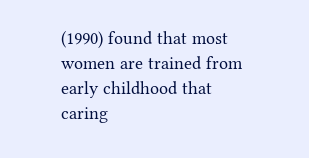(1990) found that most women are trained from early childhood that caring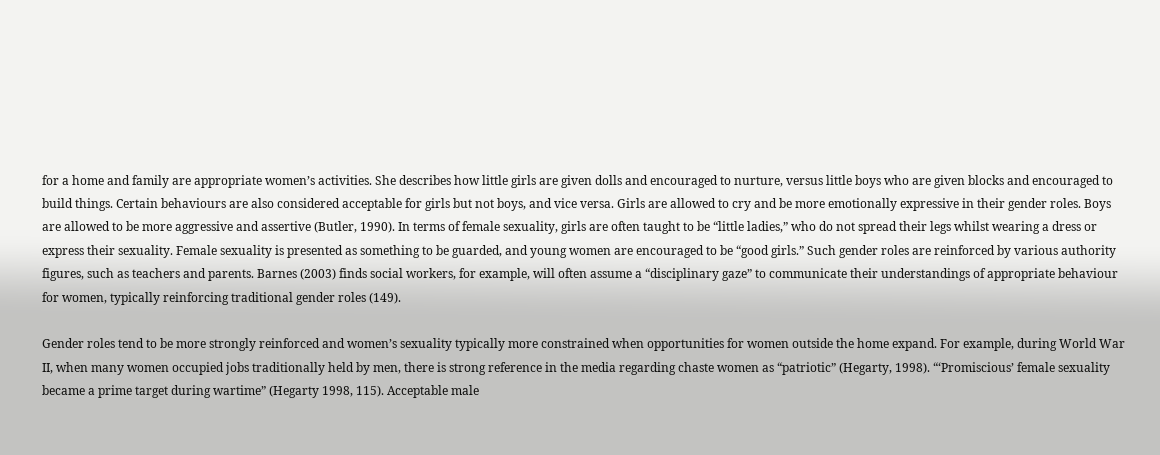for a home and family are appropriate women’s activities. She describes how little girls are given dolls and encouraged to nurture, versus little boys who are given blocks and encouraged to build things. Certain behaviours are also considered acceptable for girls but not boys, and vice versa. Girls are allowed to cry and be more emotionally expressive in their gender roles. Boys are allowed to be more aggressive and assertive (Butler, 1990). In terms of female sexuality, girls are often taught to be “little ladies,” who do not spread their legs whilst wearing a dress or express their sexuality. Female sexuality is presented as something to be guarded, and young women are encouraged to be “good girls.” Such gender roles are reinforced by various authority figures, such as teachers and parents. Barnes (2003) finds social workers, for example, will often assume a “disciplinary gaze” to communicate their understandings of appropriate behaviour for women, typically reinforcing traditional gender roles (149).

Gender roles tend to be more strongly reinforced and women’s sexuality typically more constrained when opportunities for women outside the home expand. For example, during World War II, when many women occupied jobs traditionally held by men, there is strong reference in the media regarding chaste women as “patriotic” (Hegarty, 1998). “‘Promiscious’ female sexuality became a prime target during wartime” (Hegarty 1998, 115). Acceptable male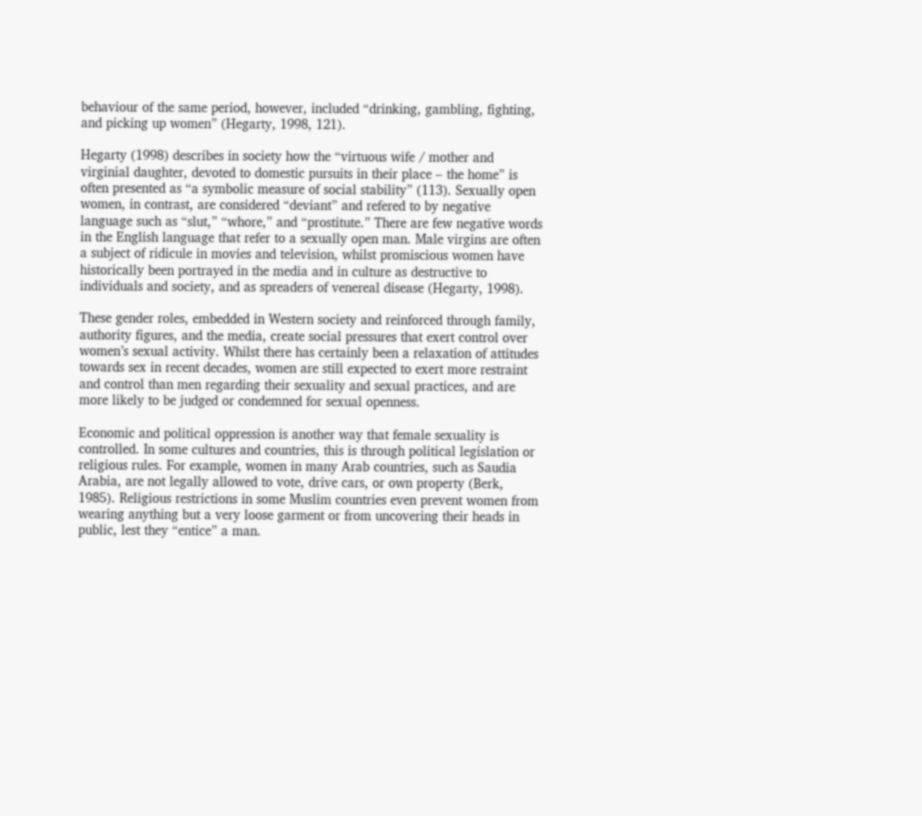behaviour of the same period, however, included “drinking, gambling, fighting, and picking up women” (Hegarty, 1998, 121).

Hegarty (1998) describes in society how the “virtuous wife / mother and virginial daughter, devoted to domestic pursuits in their place – the home” is often presented as “a symbolic measure of social stability” (113). Sexually open women, in contrast, are considered “deviant” and refered to by negative language such as “slut,” “whore,” and “prostitute.” There are few negative words in the English language that refer to a sexually open man. Male virgins are often a subject of ridicule in movies and television, whilst promiscious women have historically been portrayed in the media and in culture as destructive to individuals and society, and as spreaders of venereal disease (Hegarty, 1998).

These gender roles, embedded in Western society and reinforced through family, authority figures, and the media, create social pressures that exert control over women’s sexual activity. Whilst there has certainly been a relaxation of attitudes towards sex in recent decades, women are still expected to exert more restraint and control than men regarding their sexuality and sexual practices, and are more likely to be judged or condemned for sexual openness.

Economic and political oppression is another way that female sexuality is controlled. In some cultures and countries, this is through political legislation or religious rules. For example, women in many Arab countries, such as Saudia Arabia, are not legally allowed to vote, drive cars, or own property (Berk, 1985). Religious restrictions in some Muslim countries even prevent women from wearing anything but a very loose garment or from uncovering their heads in public, lest they “entice” a man.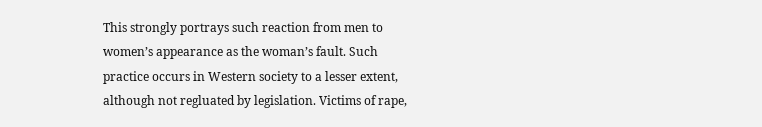This strongly portrays such reaction from men to women’s appearance as the woman’s fault. Such practice occurs in Western society to a lesser extent, although not regluated by legislation. Victims of rape,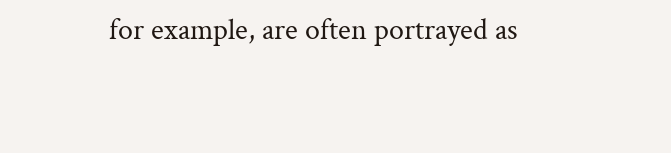for example, are often portrayed as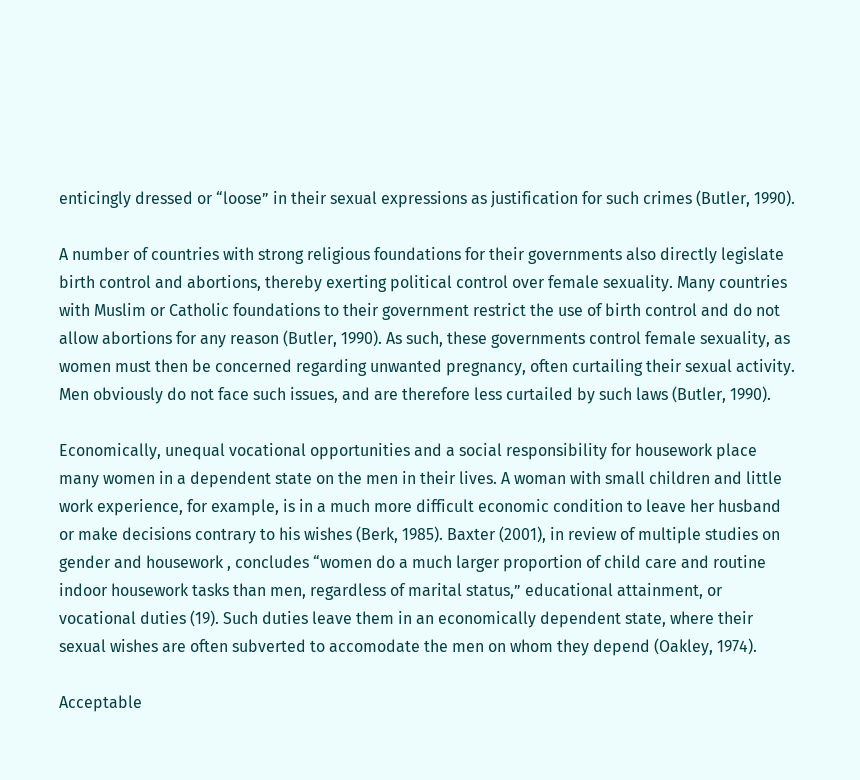enticingly dressed or “loose” in their sexual expressions as justification for such crimes (Butler, 1990).

A number of countries with strong religious foundations for their governments also directly legislate birth control and abortions, thereby exerting political control over female sexuality. Many countries with Muslim or Catholic foundations to their government restrict the use of birth control and do not allow abortions for any reason (Butler, 1990). As such, these governments control female sexuality, as women must then be concerned regarding unwanted pregnancy, often curtailing their sexual activity. Men obviously do not face such issues, and are therefore less curtailed by such laws (Butler, 1990).

Economically, unequal vocational opportunities and a social responsibility for housework place many women in a dependent state on the men in their lives. A woman with small children and little work experience, for example, is in a much more difficult economic condition to leave her husband or make decisions contrary to his wishes (Berk, 1985). Baxter (2001), in review of multiple studies on gender and housework , concludes “women do a much larger proportion of child care and routine indoor housework tasks than men, regardless of marital status,” educational attainment, or vocational duties (19). Such duties leave them in an economically dependent state, where their sexual wishes are often subverted to accomodate the men on whom they depend (Oakley, 1974).

Acceptable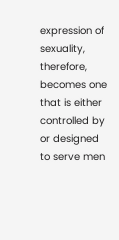expression of sexuality, therefore, becomes one that is either controlled by or designed to serve men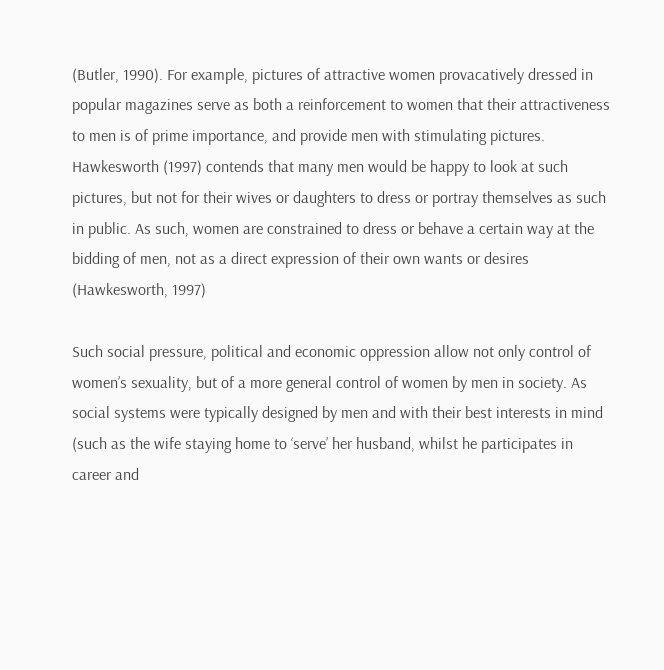(Butler, 1990). For example, pictures of attractive women provacatively dressed in popular magazines serve as both a reinforcement to women that their attractiveness to men is of prime importance, and provide men with stimulating pictures. Hawkesworth (1997) contends that many men would be happy to look at such pictures, but not for their wives or daughters to dress or portray themselves as such in public. As such, women are constrained to dress or behave a certain way at the bidding of men, not as a direct expression of their own wants or desires (Hawkesworth, 1997)

Such social pressure, political and economic oppression allow not only control of women’s sexuality, but of a more general control of women by men in society. As social systems were typically designed by men and with their best interests in mind (such as the wife staying home to ‘serve’ her husband, whilst he participates in career and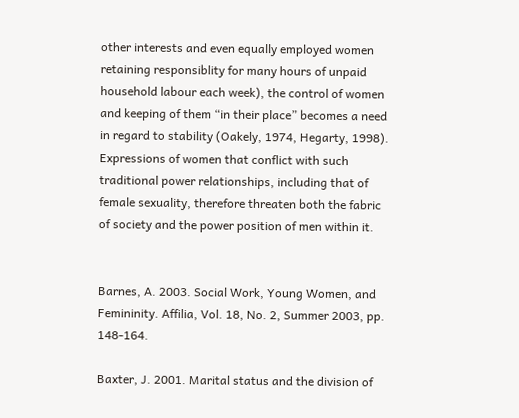other interests and even equally employed women retaining responsiblity for many hours of unpaid household labour each week), the control of women and keeping of them “in their place” becomes a need in regard to stability (Oakely, 1974, Hegarty, 1998). Expressions of women that conflict with such traditional power relationships, including that of female sexuality, therefore threaten both the fabric of society and the power position of men within it.


Barnes, A. 2003. Social Work, Young Women, and Femininity. Affilia, Vol. 18, No. 2, Summer 2003, pp. 148-164.

Baxter, J. 2001. Marital status and the division of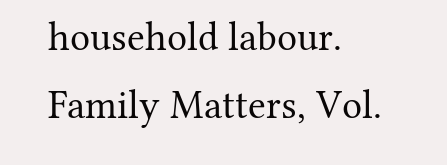household labour. Family Matters, Vol.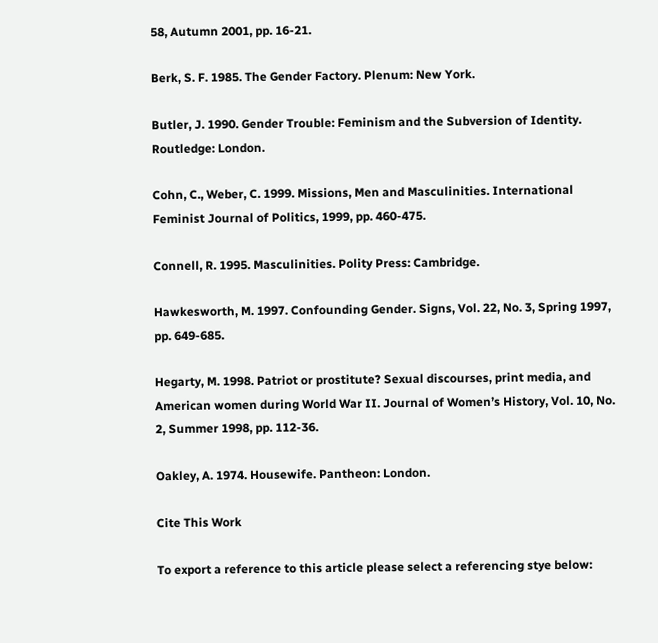58, Autumn 2001, pp. 16-21.

Berk, S. F. 1985. The Gender Factory. Plenum: New York.

Butler, J. 1990. Gender Trouble: Feminism and the Subversion of Identity. Routledge: London.

Cohn, C., Weber, C. 1999. Missions, Men and Masculinities. International Feminist Journal of Politics, 1999, pp. 460-475.

Connell, R. 1995. Masculinities. Polity Press: Cambridge.

Hawkesworth, M. 1997. Confounding Gender. Signs, Vol. 22, No. 3, Spring 1997, pp. 649-685.

Hegarty, M. 1998. Patriot or prostitute? Sexual discourses, print media, and American women during World War II. Journal of Women’s History, Vol. 10, No. 2, Summer 1998, pp. 112-36.

Oakley, A. 1974. Housewife. Pantheon: London.

Cite This Work

To export a reference to this article please select a referencing stye below: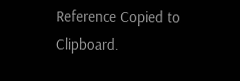Reference Copied to Clipboard.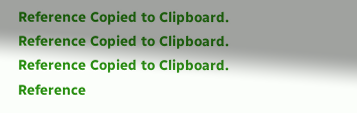Reference Copied to Clipboard.
Reference Copied to Clipboard.
Reference Copied to Clipboard.
Reference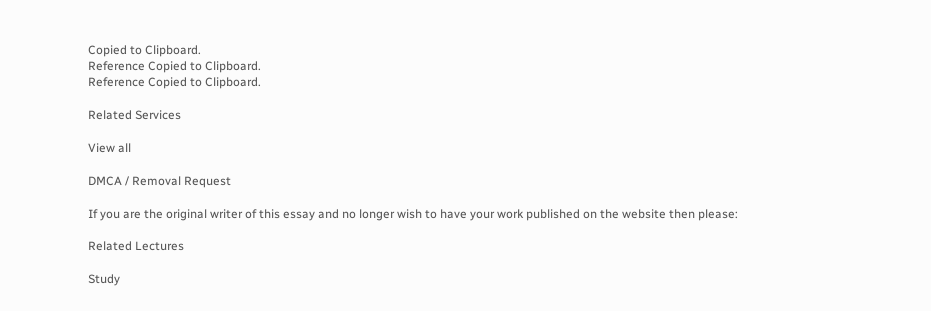Copied to Clipboard.
Reference Copied to Clipboard.
Reference Copied to Clipboard.

Related Services

View all

DMCA / Removal Request

If you are the original writer of this essay and no longer wish to have your work published on the website then please:

Related Lectures

Study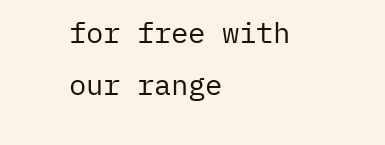for free with our range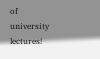of university lectures!